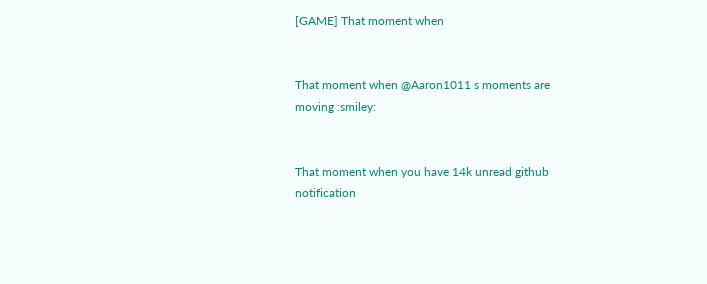[GAME] That moment when


That moment when @Aaron1011 s moments are moving :smiley:


That moment when you have 14k unread github notification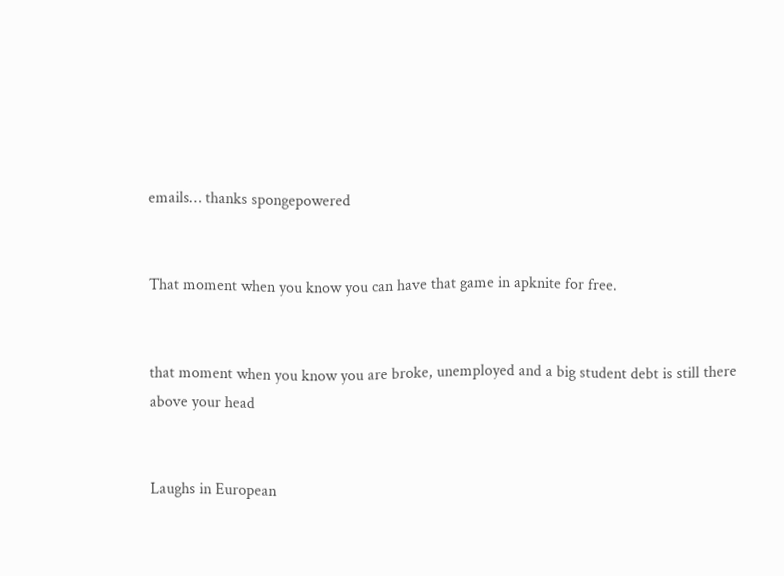emails… thanks spongepowered


That moment when you know you can have that game in apknite for free.


that moment when you know you are broke, unemployed and a big student debt is still there above your head


Laughs in European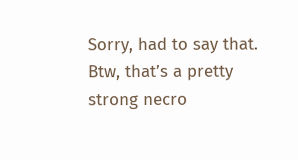Sorry, had to say that.
Btw, that’s a pretty strong necro